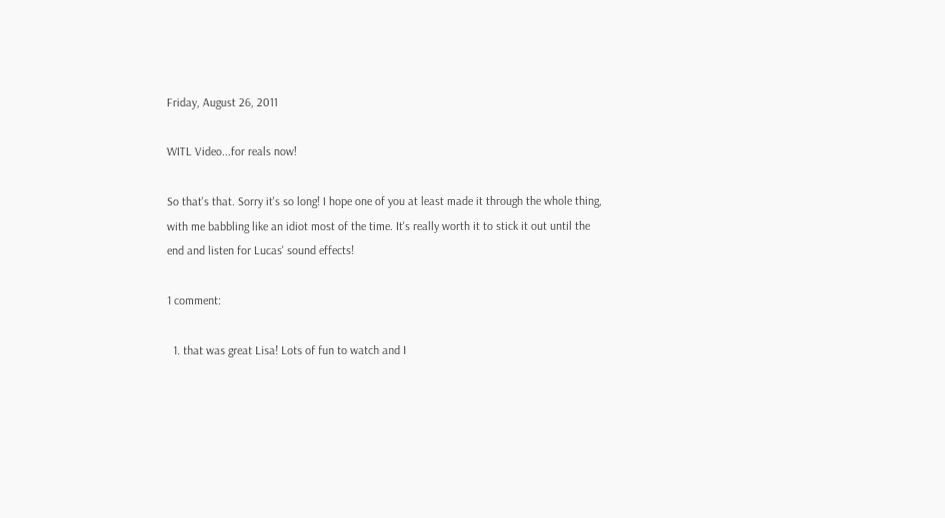Friday, August 26, 2011

WITL Video...for reals now!

So that's that. Sorry it's so long! I hope one of you at least made it through the whole thing, with me babbling like an idiot most of the time. It's really worth it to stick it out until the end and listen for Lucas' sound effects!

1 comment:

  1. that was great Lisa! Lots of fun to watch and I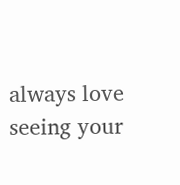always love seeing your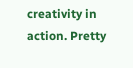creativity in action. Pretty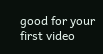good for your first video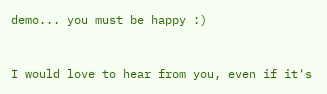demo... you must be happy :)


I would love to hear from you, even if it's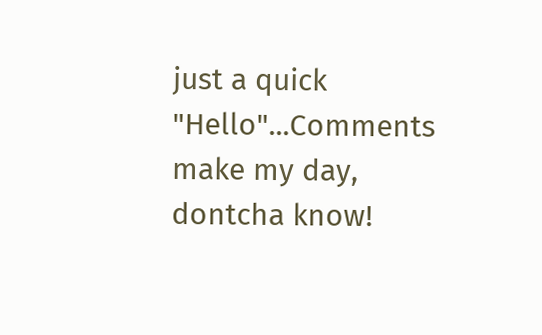just a quick "Hello"...Comments make my day, dontcha know!